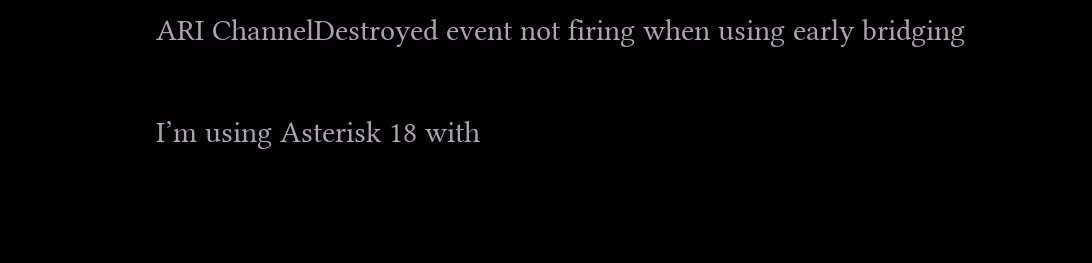ARI ChannelDestroyed event not firing when using early bridging

I’m using Asterisk 18 with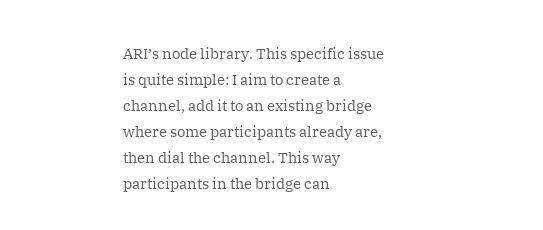ARI’s node library. This specific issue is quite simple: I aim to create a channel, add it to an existing bridge where some participants already are, then dial the channel. This way participants in the bridge can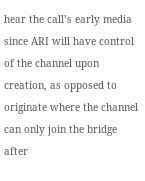hear the call’s early media since ARI will have control of the channel upon creation, as opposed to originate where the channel can only join the bridge after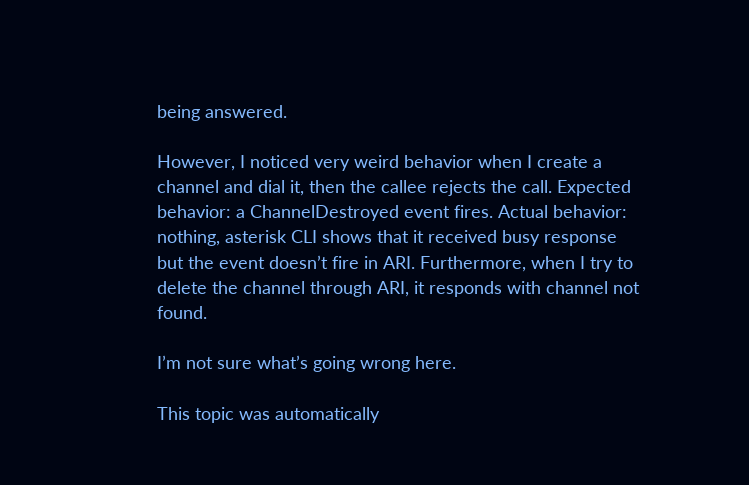being answered.

However, I noticed very weird behavior when I create a channel and dial it, then the callee rejects the call. Expected behavior: a ChannelDestroyed event fires. Actual behavior: nothing, asterisk CLI shows that it received busy response but the event doesn’t fire in ARI. Furthermore, when I try to delete the channel through ARI, it responds with channel not found.

I’m not sure what’s going wrong here.

This topic was automatically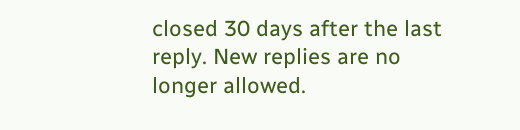closed 30 days after the last reply. New replies are no longer allowed.